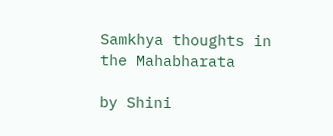Samkhya thoughts in the Mahabharata

by Shini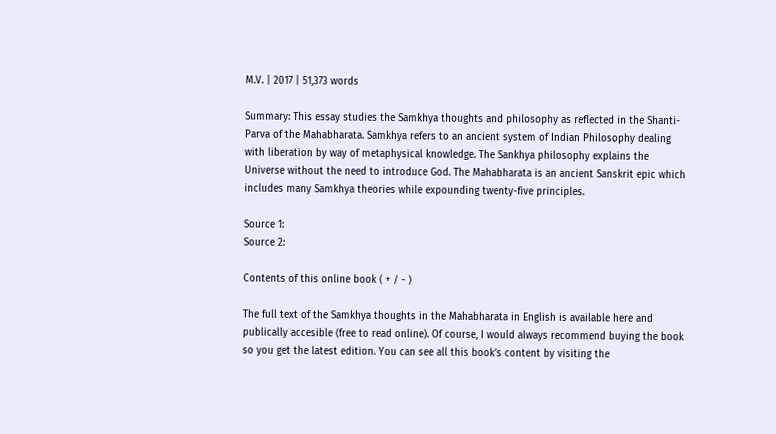M.V. | 2017 | 51,373 words

Summary: This essay studies the Samkhya thoughts and philosophy as reflected in the Shanti-Parva of the Mahabharata. Samkhya refers to an ancient system of Indian Philosophy dealing with liberation by way of metaphysical knowledge. The Sankhya philosophy explains the Universe without the need to introduce God. The Mahabharata is an ancient Sanskrit epic which includes many Samkhya theories while expounding twenty-five principles.

Source 1:
Source 2:

Contents of this online book ( + / - )

The full text of the Samkhya thoughts in the Mahabharata in English is available here and publically accesible (free to read online). Of course, I would always recommend buying the book so you get the latest edition. You can see all this book’s content by visiting the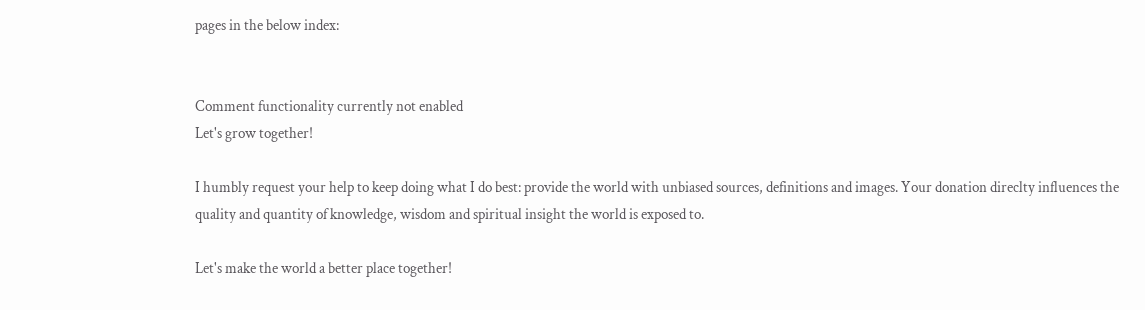pages in the below index:


Comment functionality currently not enabled
Let's grow together!

I humbly request your help to keep doing what I do best: provide the world with unbiased sources, definitions and images. Your donation direclty influences the quality and quantity of knowledge, wisdom and spiritual insight the world is exposed to.

Let's make the world a better place together!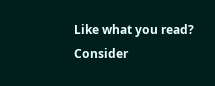Like what you read? Consider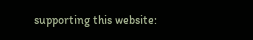supporting this website: